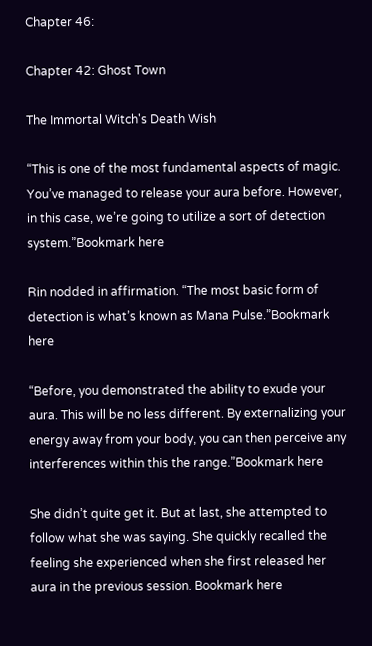Chapter 46:

Chapter 42: Ghost Town

The Immortal Witch's Death Wish

“This is one of the most fundamental aspects of magic. You’ve managed to release your aura before. However, in this case, we’re going to utilize a sort of detection system.”Bookmark here

Rin nodded in affirmation. “The most basic form of detection is what’s known as Mana Pulse.”Bookmark here

“Before, you demonstrated the ability to exude your aura. This will be no less different. By externalizing your energy away from your body, you can then perceive any interferences within this the range.”Bookmark here

She didn’t quite get it. But at last, she attempted to follow what she was saying. She quickly recalled the feeling she experienced when she first released her aura in the previous session. Bookmark here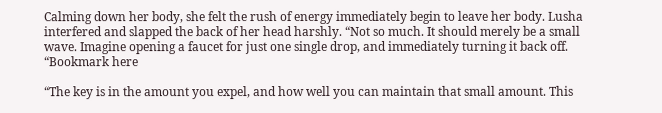Calming down her body, she felt the rush of energy immediately begin to leave her body. Lusha interfered and slapped the back of her head harshly. “Not so much. It should merely be a small wave. Imagine opening a faucet for just one single drop, and immediately turning it back off. “Bookmark here

“The key is in the amount you expel, and how well you can maintain that small amount. This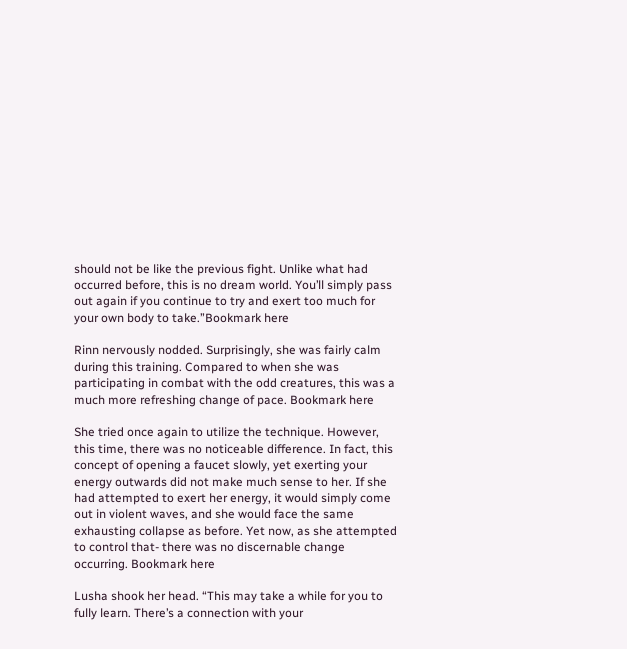should not be like the previous fight. Unlike what had occurred before, this is no dream world. You’ll simply pass out again if you continue to try and exert too much for your own body to take.”Bookmark here

Rinn nervously nodded. Surprisingly, she was fairly calm during this training. Compared to when she was participating in combat with the odd creatures, this was a much more refreshing change of pace. Bookmark here

She tried once again to utilize the technique. However, this time, there was no noticeable difference. In fact, this concept of opening a faucet slowly, yet exerting your energy outwards did not make much sense to her. If she had attempted to exert her energy, it would simply come out in violent waves, and she would face the same exhausting collapse as before. Yet now, as she attempted to control that- there was no discernable change occurring. Bookmark here

Lusha shook her head. “This may take a while for you to fully learn. There’s a connection with your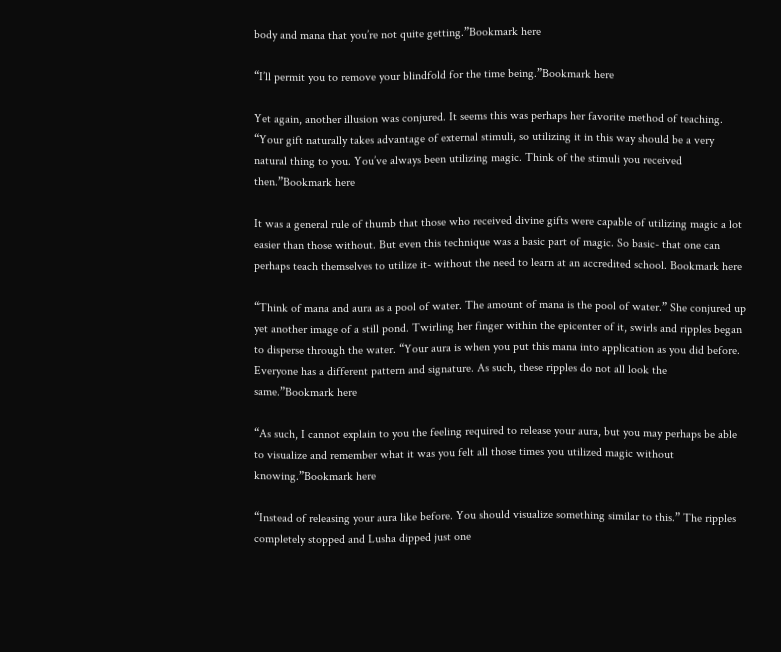body and mana that you’re not quite getting.”Bookmark here

“I’ll permit you to remove your blindfold for the time being.”Bookmark here

Yet again, another illusion was conjured. It seems this was perhaps her favorite method of teaching. “Your gift naturally takes advantage of external stimuli, so utilizing it in this way should be a very natural thing to you. You’ve always been utilizing magic. Think of the stimuli you received then.”Bookmark here

It was a general rule of thumb that those who received divine gifts were capable of utilizing magic a lot easier than those without. But even this technique was a basic part of magic. So basic- that one can perhaps teach themselves to utilize it- without the need to learn at an accredited school. Bookmark here

“Think of mana and aura as a pool of water. The amount of mana is the pool of water.” She conjured up yet another image of a still pond. Twirling her finger within the epicenter of it, swirls and ripples began to disperse through the water. “Your aura is when you put this mana into application as you did before. Everyone has a different pattern and signature. As such, these ripples do not all look the same.”Bookmark here

“As such, I cannot explain to you the feeling required to release your aura, but you may perhaps be able to visualize and remember what it was you felt all those times you utilized magic without knowing.”Bookmark here

“Instead of releasing your aura like before. You should visualize something similar to this.” The ripples completely stopped and Lusha dipped just one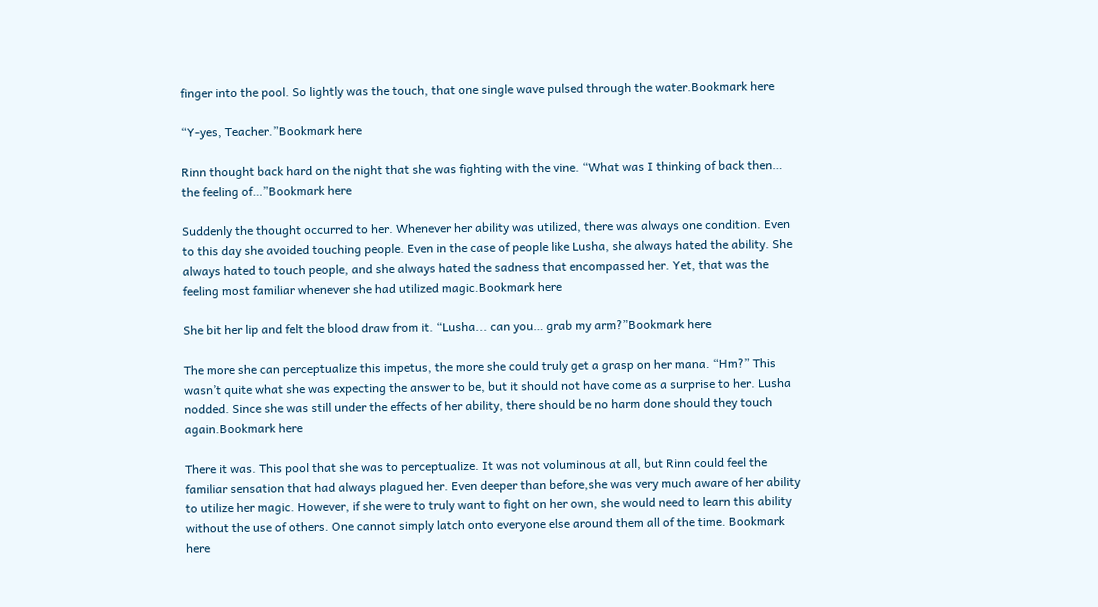finger into the pool. So lightly was the touch, that one single wave pulsed through the water.Bookmark here

“Y-yes, Teacher.”Bookmark here

Rinn thought back hard on the night that she was fighting with the vine. “What was I thinking of back then… the feeling of…”Bookmark here

Suddenly the thought occurred to her. Whenever her ability was utilized, there was always one condition. Even to this day she avoided touching people. Even in the case of people like Lusha, she always hated the ability. She always hated to touch people, and she always hated the sadness that encompassed her. Yet, that was the feeling most familiar whenever she had utilized magic.Bookmark here

She bit her lip and felt the blood draw from it. “Lusha... can you… grab my arm?”Bookmark here

The more she can perceptualize this impetus, the more she could truly get a grasp on her mana. “Hm?” This wasn’t quite what she was expecting the answer to be, but it should not have come as a surprise to her. Lusha nodded. Since she was still under the effects of her ability, there should be no harm done should they touch again.Bookmark here

There it was. This pool that she was to perceptualize. It was not voluminous at all, but Rinn could feel the familiar sensation that had always plagued her. Even deeper than before,she was very much aware of her ability to utilize her magic. However, if she were to truly want to fight on her own, she would need to learn this ability without the use of others. One cannot simply latch onto everyone else around them all of the time. Bookmark here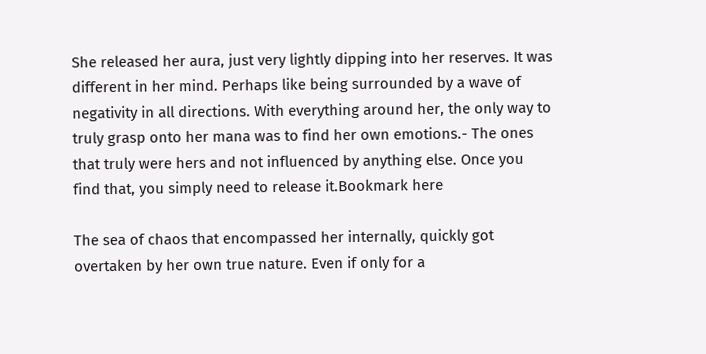She released her aura, just very lightly dipping into her reserves. It was different in her mind. Perhaps like being surrounded by a wave of negativity in all directions. With everything around her, the only way to truly grasp onto her mana was to find her own emotions.- The ones that truly were hers and not influenced by anything else. Once you find that, you simply need to release it.Bookmark here

The sea of chaos that encompassed her internally, quickly got overtaken by her own true nature. Even if only for a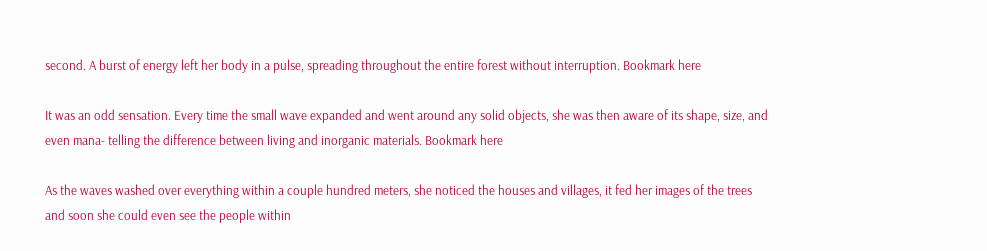second. A burst of energy left her body in a pulse, spreading throughout the entire forest without interruption. Bookmark here

It was an odd sensation. Every time the small wave expanded and went around any solid objects, she was then aware of its shape, size, and even mana- telling the difference between living and inorganic materials. Bookmark here

As the waves washed over everything within a couple hundred meters, she noticed the houses and villages, it fed her images of the trees and soon she could even see the people within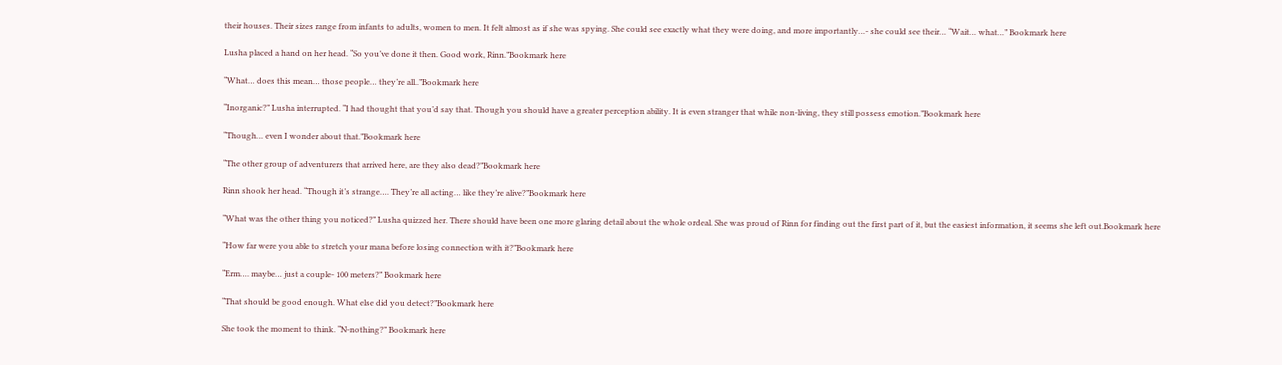their houses. Their sizes range from infants to adults, women to men. It felt almost as if she was spying. She could see exactly what they were doing, and more importantly…- she could see their… “Wait… what…” Bookmark here

Lusha placed a hand on her head. “So you’ve done it then. Good work, Rinn.”Bookmark here

“What… does this mean… those people… they’re all..”Bookmark here

“Inorganic?” Lusha interrupted. “I had thought that you’d say that. Though you should have a greater perception ability. It is even stranger that while non-living, they still possess emotion.”Bookmark here

“Though… even I wonder about that.”Bookmark here

“The other group of adventurers that arrived here, are they also dead?”Bookmark here

Rinn shook her head. “Though it’s strange…. They’re all acting… like they’re alive?”Bookmark here

“What was the other thing you noticed?” Lusha quizzed her. There should have been one more glaring detail about the whole ordeal. She was proud of Rinn for finding out the first part of it, but the easiest information, it seems she left out.Bookmark here

“How far were you able to stretch your mana before losing connection with it?”Bookmark here

“Erm…. maybe… just a couple- 100 meters?” Bookmark here

“That should be good enough. What else did you detect?”Bookmark here

She took the moment to think. “N-nothing?” Bookmark here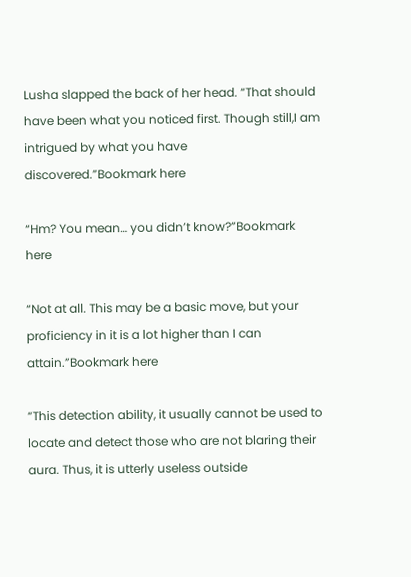Lusha slapped the back of her head. “That should have been what you noticed first. Though still,I am intrigued by what you have discovered.”Bookmark here

“Hm? You mean… you didn’t know?”Bookmark here

“Not at all. This may be a basic move, but your proficiency in it is a lot higher than I can attain.”Bookmark here

“This detection ability, it usually cannot be used to locate and detect those who are not blaring their aura. Thus, it is utterly useless outside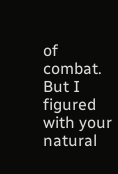of combat. But I figured with your natural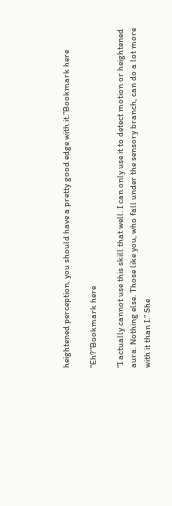heightened perception, you should have a pretty good edge with it.”Bookmark here

“Eh?”Bookmark here

“I actually cannot use this skill that well. I can only use it to detect motion or heightened aura. Nothing else. Those like you, who fall under the sensory branch, can do a lot more with it than I.” She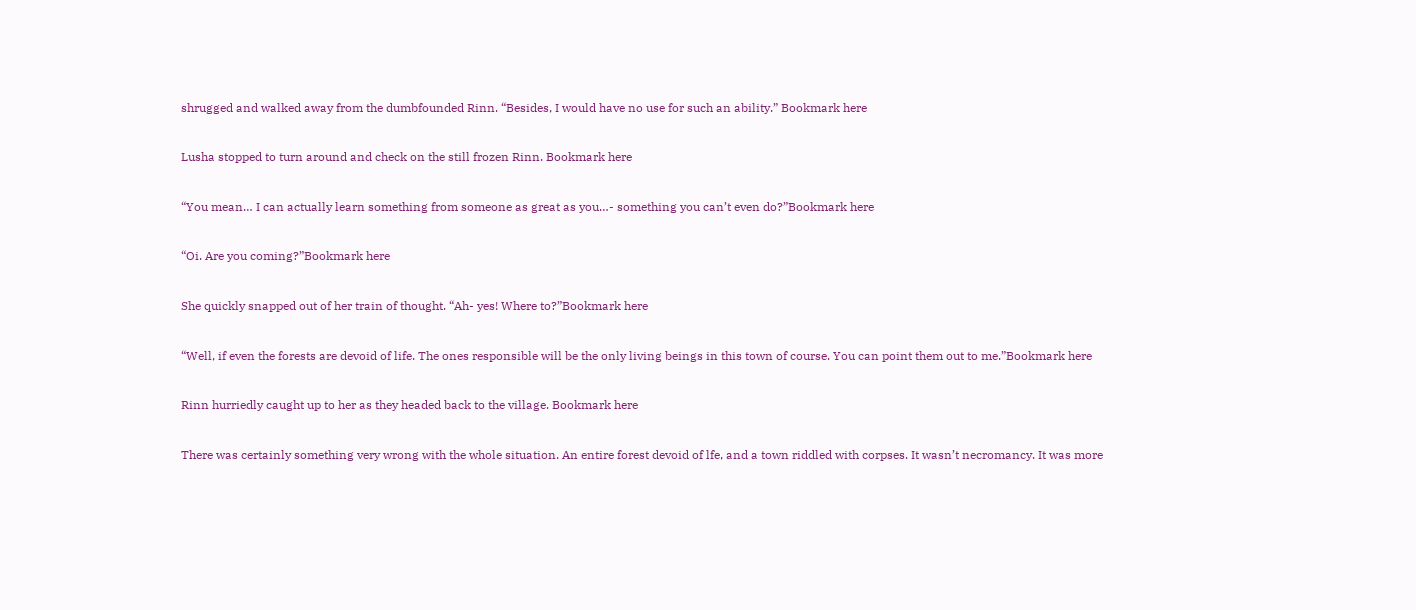shrugged and walked away from the dumbfounded Rinn. “Besides, I would have no use for such an ability.” Bookmark here

Lusha stopped to turn around and check on the still frozen Rinn. Bookmark here

“You mean… I can actually learn something from someone as great as you…- something you can’t even do?”Bookmark here

“Oi. Are you coming?”Bookmark here

She quickly snapped out of her train of thought. “Ah- yes! Where to?”Bookmark here

“Well, if even the forests are devoid of life. The ones responsible will be the only living beings in this town of course. You can point them out to me.”Bookmark here

Rinn hurriedly caught up to her as they headed back to the village. Bookmark here

There was certainly something very wrong with the whole situation. An entire forest devoid of lfe, and a town riddled with corpses. It wasn’t necromancy. It was more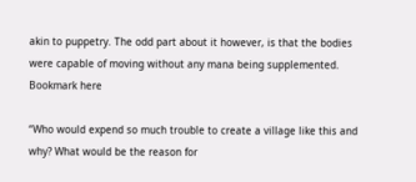akin to puppetry. The odd part about it however, is that the bodies were capable of moving without any mana being supplemented. Bookmark here

“Who would expend so much trouble to create a village like this and why? What would be the reason for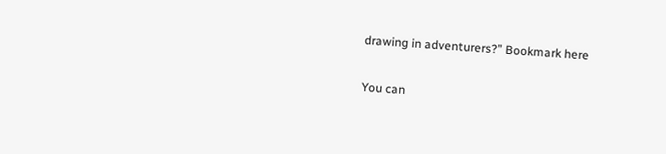drawing in adventurers?” Bookmark here

You can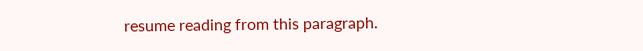resume reading from this paragraph.